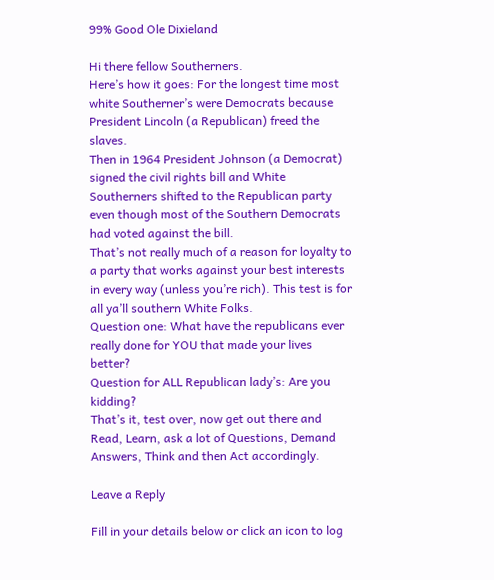99% Good Ole Dixieland

Hi there fellow Southerners.
Here’s how it goes: For the longest time most white Southerner’s were Democrats because President Lincoln (a Republican) freed the slaves.
Then in 1964 President Johnson (a Democrat) signed the civil rights bill and White Southerners shifted to the Republican party even though most of the Southern Democrats had voted against the bill.
That’s not really much of a reason for loyalty to a party that works against your best interests in every way (unless you’re rich). This test is for all ya’ll southern White Folks.
Question one: What have the republicans ever really done for YOU that made your lives better?
Question for ALL Republican lady’s: Are you kidding?
That’s it, test over, now get out there and Read, Learn, ask a lot of Questions, Demand Answers, Think and then Act accordingly.

Leave a Reply

Fill in your details below or click an icon to log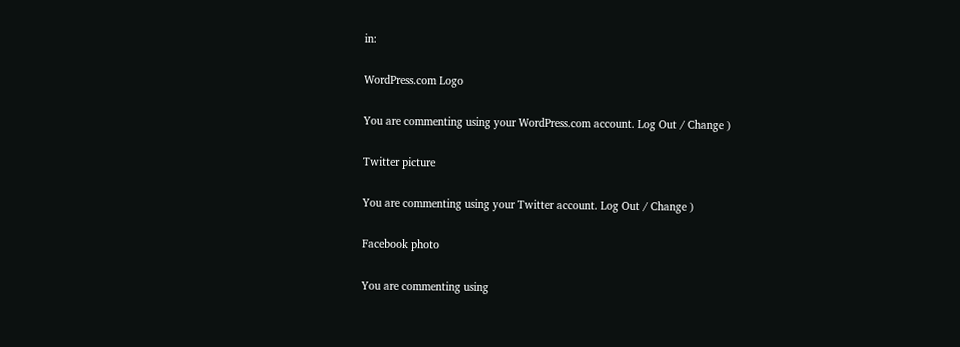in:

WordPress.com Logo

You are commenting using your WordPress.com account. Log Out / Change )

Twitter picture

You are commenting using your Twitter account. Log Out / Change )

Facebook photo

You are commenting using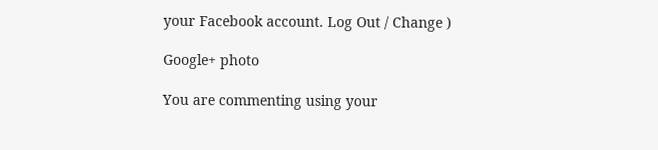your Facebook account. Log Out / Change )

Google+ photo

You are commenting using your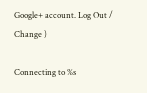Google+ account. Log Out / Change )

Connecting to %s